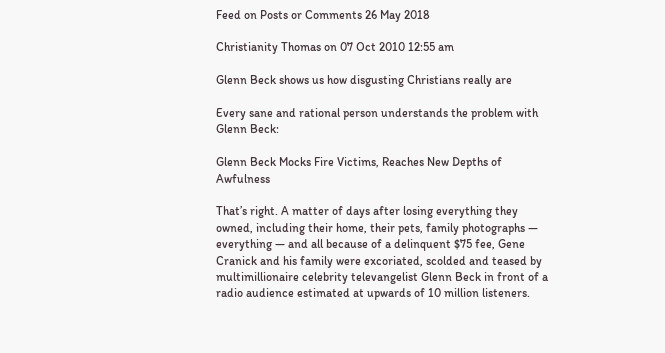Feed on Posts or Comments 26 May 2018

Christianity Thomas on 07 Oct 2010 12:55 am

Glenn Beck shows us how disgusting Christians really are

Every sane and rational person understands the problem with Glenn Beck:

Glenn Beck Mocks Fire Victims, Reaches New Depths of Awfulness

That’s right. A matter of days after losing everything they owned, including their home, their pets, family photographs — everything — and all because of a delinquent $75 fee, Gene Cranick and his family were excoriated, scolded and teased by multimillionaire celebrity televangelist Glenn Beck in front of a radio audience estimated at upwards of 10 million listeners.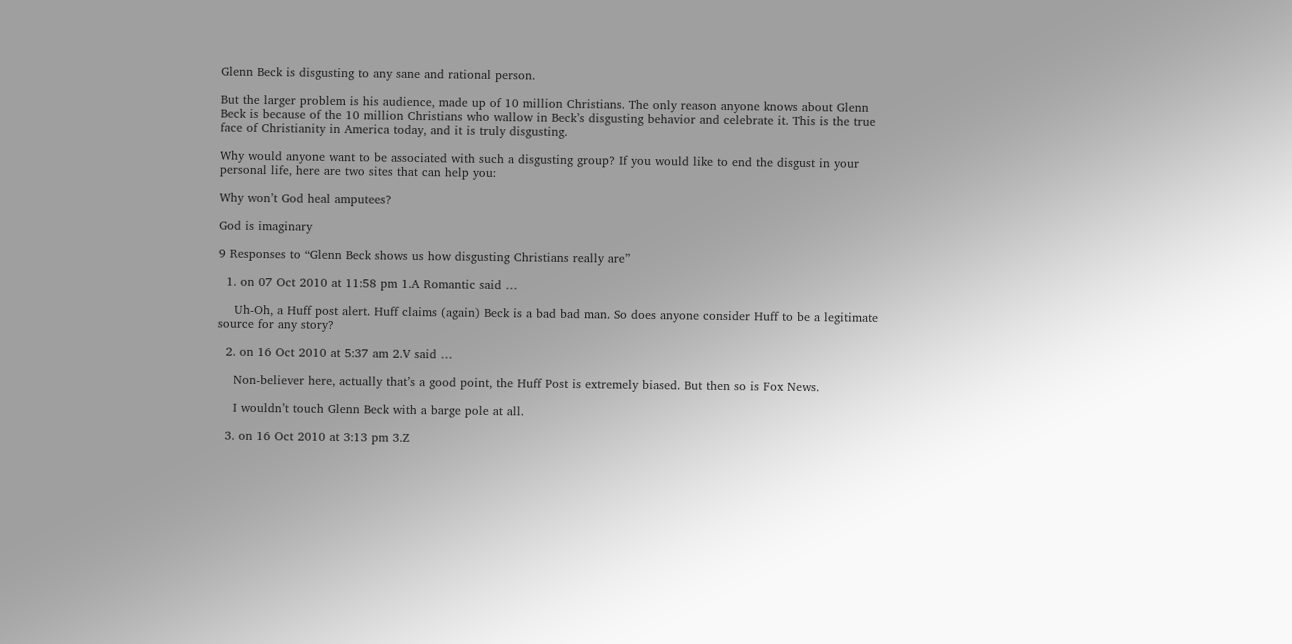Glenn Beck is disgusting to any sane and rational person.

But the larger problem is his audience, made up of 10 million Christians. The only reason anyone knows about Glenn Beck is because of the 10 million Christians who wallow in Beck’s disgusting behavior and celebrate it. This is the true face of Christianity in America today, and it is truly disgusting.

Why would anyone want to be associated with such a disgusting group? If you would like to end the disgust in your personal life, here are two sites that can help you:

Why won’t God heal amputees?

God is imaginary

9 Responses to “Glenn Beck shows us how disgusting Christians really are”

  1. on 07 Oct 2010 at 11:58 pm 1.A Romantic said …

    Uh-Oh, a Huff post alert. Huff claims (again) Beck is a bad bad man. So does anyone consider Huff to be a legitimate source for any story?

  2. on 16 Oct 2010 at 5:37 am 2.V said …

    Non-believer here, actually that’s a good point, the Huff Post is extremely biased. But then so is Fox News.

    I wouldn’t touch Glenn Beck with a barge pole at all.

  3. on 16 Oct 2010 at 3:13 pm 3.Z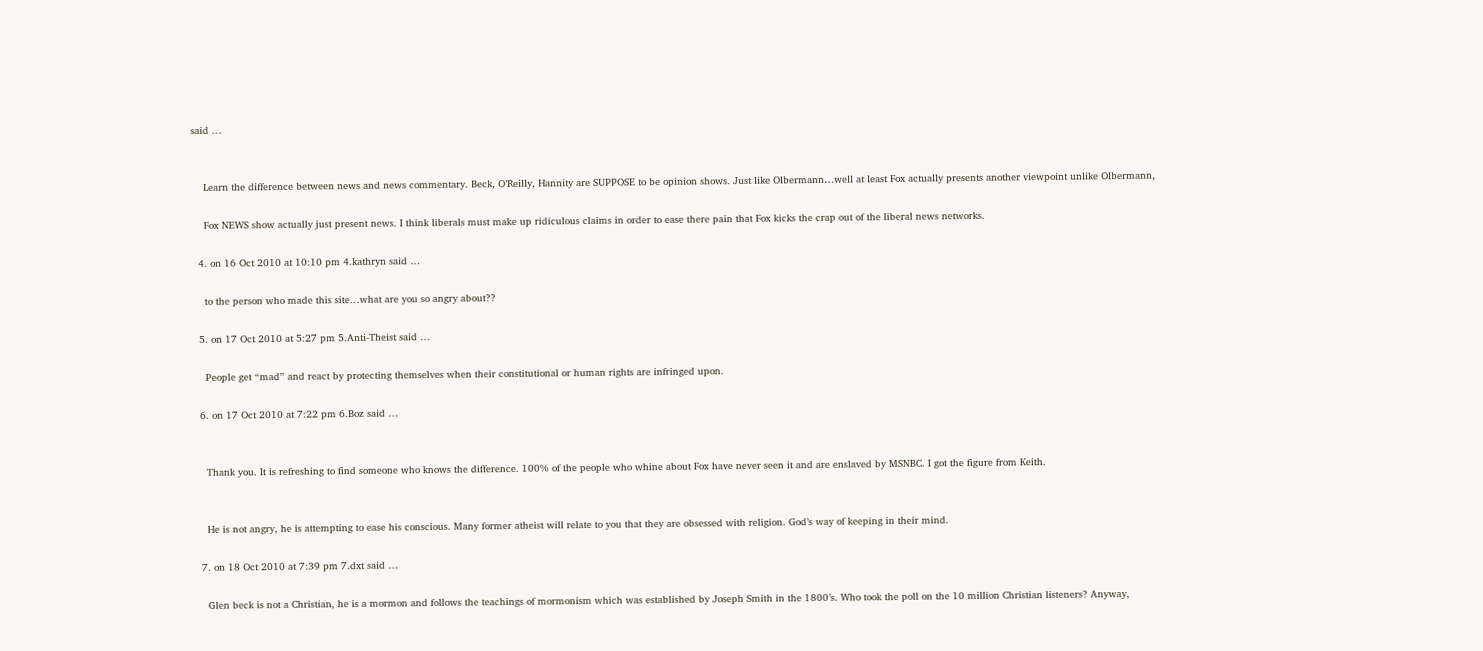said …


    Learn the difference between news and news commentary. Beck, O’Reilly, Hannity are SUPPOSE to be opinion shows. Just like Olbermann…well at least Fox actually presents another viewpoint unlike Olbermann,

    Fox NEWS show actually just present news. I think liberals must make up ridiculous claims in order to ease there pain that Fox kicks the crap out of the liberal news networks.

  4. on 16 Oct 2010 at 10:10 pm 4.kathryn said …

    to the person who made this site…what are you so angry about??

  5. on 17 Oct 2010 at 5:27 pm 5.Anti-Theist said …

    People get “mad” and react by protecting themselves when their constitutional or human rights are infringed upon.

  6. on 17 Oct 2010 at 7:22 pm 6.Boz said …


    Thank you. It is refreshing to find someone who knows the difference. 100% of the people who whine about Fox have never seen it and are enslaved by MSNBC. I got the figure from Keith.


    He is not angry, he is attempting to ease his conscious. Many former atheist will relate to you that they are obsessed with religion. God’s way of keeping in their mind.

  7. on 18 Oct 2010 at 7:39 pm 7.dxt said …

    Glen beck is not a Christian, he is a mormon and follows the teachings of mormonism which was established by Joseph Smith in the 1800’s. Who took the poll on the 10 million Christian listeners? Anyway,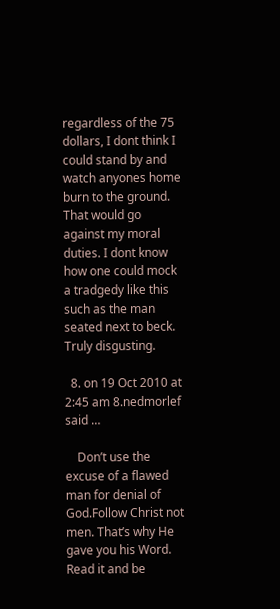regardless of the 75 dollars, I dont think I could stand by and watch anyones home burn to the ground. That would go against my moral duties. I dont know how one could mock a tradgedy like this such as the man seated next to beck. Truly disgusting.

  8. on 19 Oct 2010 at 2:45 am 8.nedmorlef said …

    Don’t use the excuse of a flawed man for denial of God.Follow Christ not men. That’s why He gave you his Word. Read it and be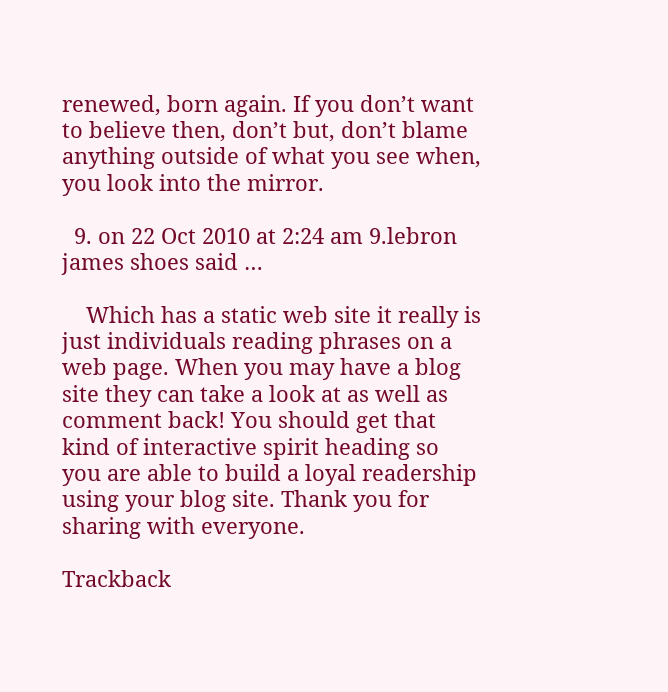renewed, born again. If you don’t want to believe then, don’t but, don’t blame anything outside of what you see when, you look into the mirror.

  9. on 22 Oct 2010 at 2:24 am 9.lebron james shoes said …

    Which has a static web site it really is just individuals reading phrases on a web page. When you may have a blog site they can take a look at as well as comment back! You should get that kind of interactive spirit heading so you are able to build a loyal readership using your blog site. Thank you for sharing with everyone.

Trackback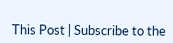This Post | Subscribe to the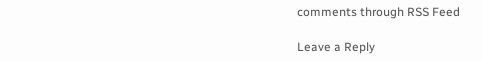comments through RSS Feed

Leave a Reply